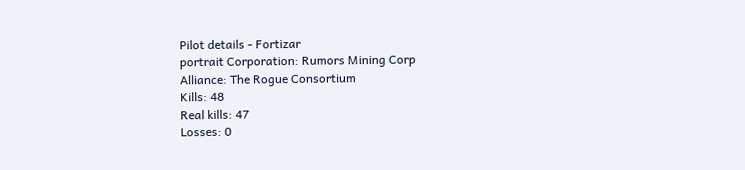Pilot details - Fortizar
portrait Corporation: Rumors Mining Corp
Alliance: The Rogue Consortium
Kills: 48
Real kills: 47
Losses: 0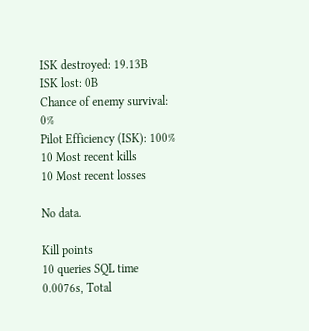ISK destroyed: 19.13B
ISK lost: 0B
Chance of enemy survival: 0%
Pilot Efficiency (ISK): 100%
10 Most recent kills
10 Most recent losses

No data.

Kill points
10 queries SQL time 0.0076s, Total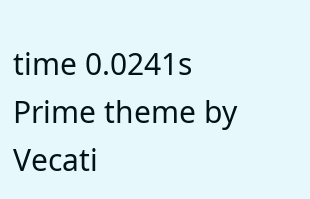time 0.0241s
Prime theme by Vecati